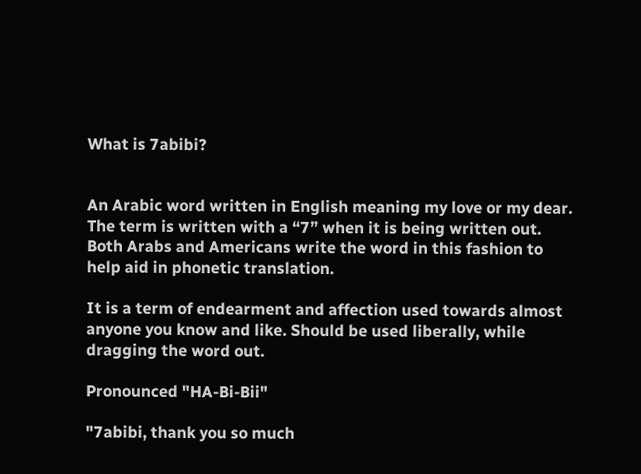What is 7abibi?


An Arabic word written in English meaning my love or my dear. The term is written with a “7” when it is being written out. Both Arabs and Americans write the word in this fashion to help aid in phonetic translation.

It is a term of endearment and affection used towards almost anyone you know and like. Should be used liberally, while dragging the word out.

Pronounced "HA-Bi-Bii"

"7abibi, thank you so much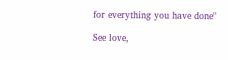for everything you have done"

See love,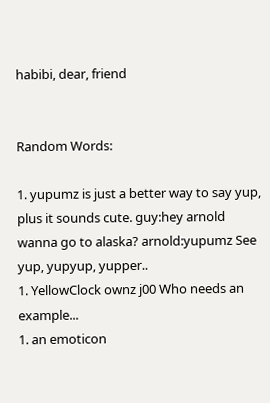habibi, dear, friend


Random Words:

1. yupumz is just a better way to say yup, plus it sounds cute. guy:hey arnold wanna go to alaska? arnold:yupumz See yup, yupyup, yupper..
1. YellowClock ownz j00 Who needs an example...
1. an emoticon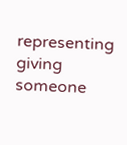representing giving someone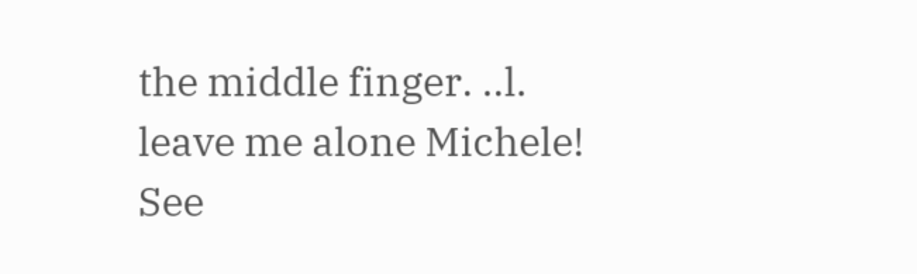the middle finger. ..l. leave me alone Michele! See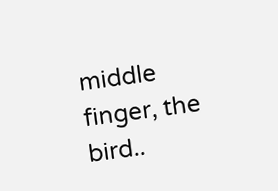middle finger, the bird..